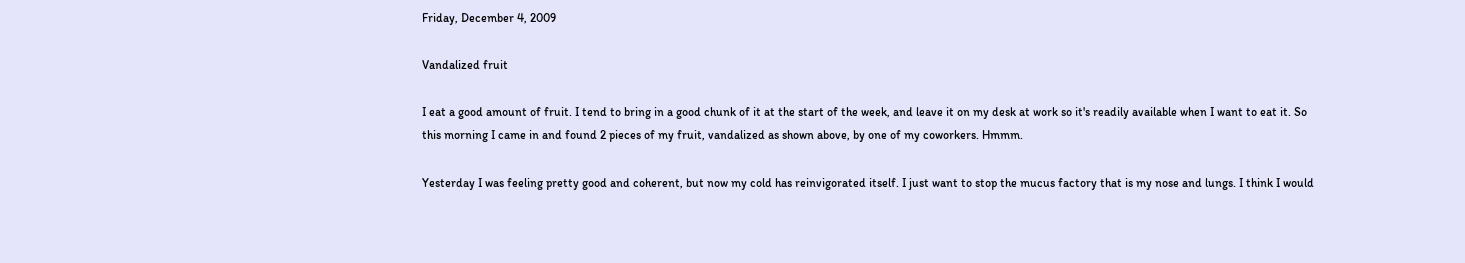Friday, December 4, 2009

Vandalized fruit

I eat a good amount of fruit. I tend to bring in a good chunk of it at the start of the week, and leave it on my desk at work so it's readily available when I want to eat it. So this morning I came in and found 2 pieces of my fruit, vandalized as shown above, by one of my coworkers. Hmmm.

Yesterday I was feeling pretty good and coherent, but now my cold has reinvigorated itself. I just want to stop the mucus factory that is my nose and lungs. I think I would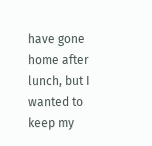have gone home after lunch, but I wanted to keep my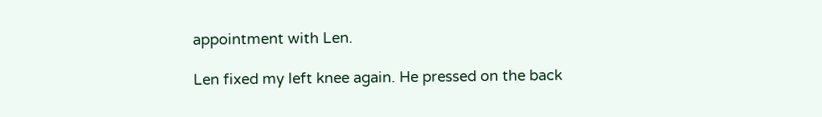appointment with Len.

Len fixed my left knee again. He pressed on the back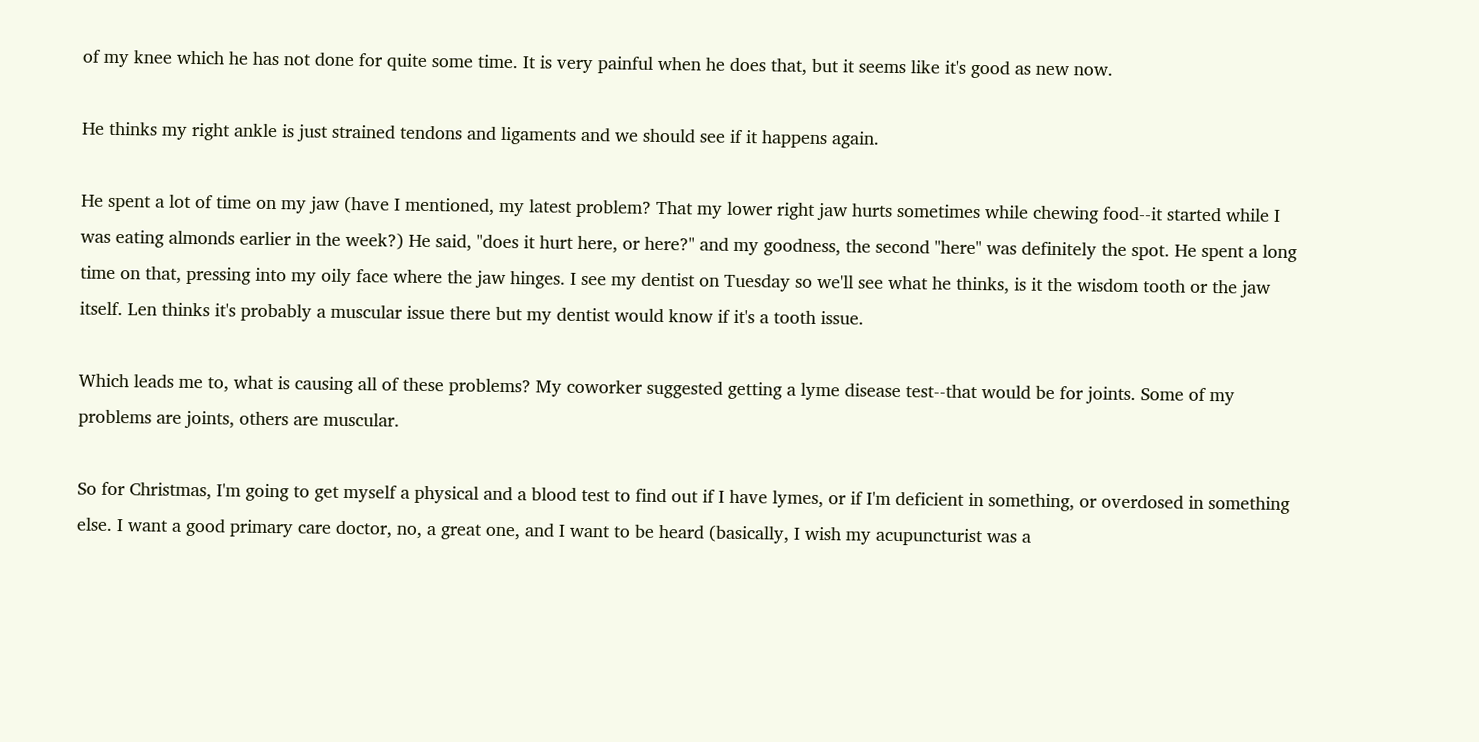of my knee which he has not done for quite some time. It is very painful when he does that, but it seems like it's good as new now.

He thinks my right ankle is just strained tendons and ligaments and we should see if it happens again.

He spent a lot of time on my jaw (have I mentioned, my latest problem? That my lower right jaw hurts sometimes while chewing food--it started while I was eating almonds earlier in the week?) He said, "does it hurt here, or here?" and my goodness, the second "here" was definitely the spot. He spent a long time on that, pressing into my oily face where the jaw hinges. I see my dentist on Tuesday so we'll see what he thinks, is it the wisdom tooth or the jaw itself. Len thinks it's probably a muscular issue there but my dentist would know if it's a tooth issue.

Which leads me to, what is causing all of these problems? My coworker suggested getting a lyme disease test--that would be for joints. Some of my problems are joints, others are muscular.

So for Christmas, I'm going to get myself a physical and a blood test to find out if I have lymes, or if I'm deficient in something, or overdosed in something else. I want a good primary care doctor, no, a great one, and I want to be heard (basically, I wish my acupuncturist was a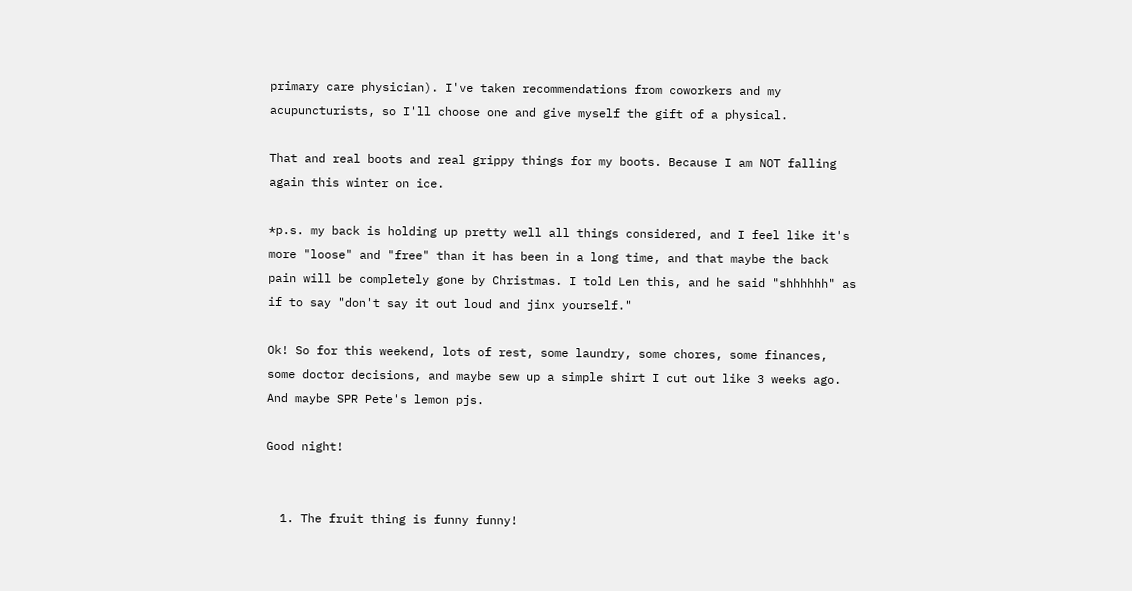primary care physician). I've taken recommendations from coworkers and my acupuncturists, so I'll choose one and give myself the gift of a physical.

That and real boots and real grippy things for my boots. Because I am NOT falling again this winter on ice.

*p.s. my back is holding up pretty well all things considered, and I feel like it's more "loose" and "free" than it has been in a long time, and that maybe the back pain will be completely gone by Christmas. I told Len this, and he said "shhhhhh" as if to say "don't say it out loud and jinx yourself."

Ok! So for this weekend, lots of rest, some laundry, some chores, some finances, some doctor decisions, and maybe sew up a simple shirt I cut out like 3 weeks ago. And maybe SPR Pete's lemon pjs.

Good night!


  1. The fruit thing is funny funny!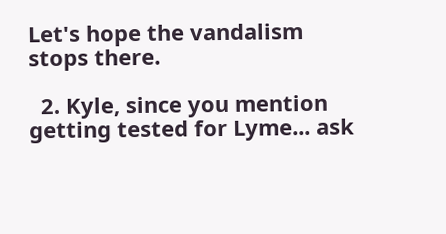Let's hope the vandalism stops there.

  2. Kyle, since you mention getting tested for Lyme... ask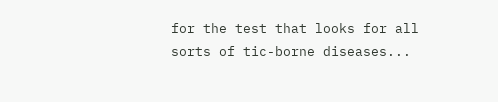for the test that looks for all sorts of tic-borne diseases...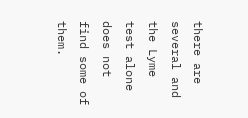there are several and the Lyme test alone does not find some of them.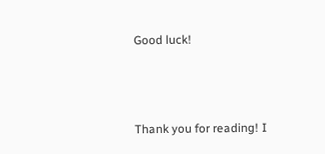Good luck!



Thank you for reading! I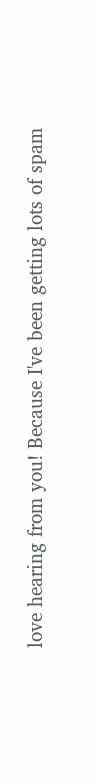love hearing from you! Because I've been getting lots of spam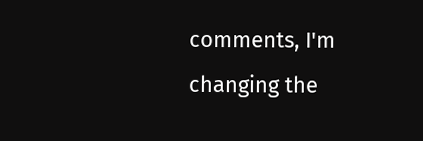comments, I'm changing the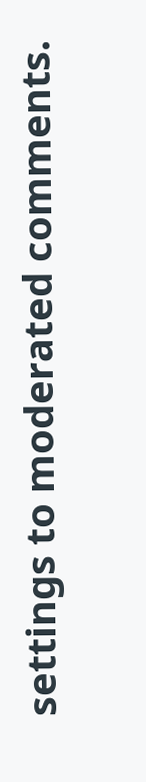settings to moderated comments.